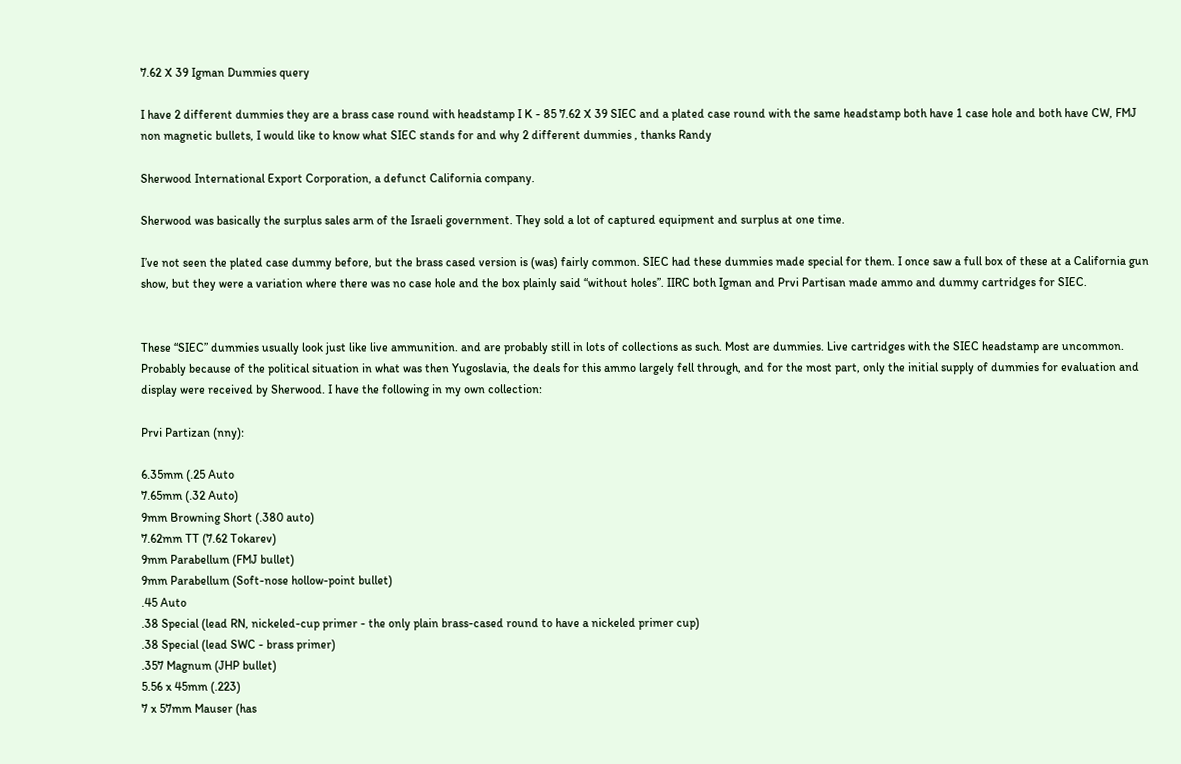7.62 X 39 Igman Dummies query

I have 2 different dummies they are a brass case round with headstamp I K - 85 7.62 X 39 SIEC and a plated case round with the same headstamp both have 1 case hole and both have CW, FMJ non magnetic bullets, I would like to know what SIEC stands for and why 2 different dummies , thanks Randy

Sherwood International Export Corporation, a defunct California company.

Sherwood was basically the surplus sales arm of the Israeli government. They sold a lot of captured equipment and surplus at one time.

I’ve not seen the plated case dummy before, but the brass cased version is (was) fairly common. SIEC had these dummies made special for them. I once saw a full box of these at a California gun show, but they were a variation where there was no case hole and the box plainly said “without holes”. IIRC both Igman and Prvi Partisan made ammo and dummy cartridges for SIEC.


These “SIEC” dummies usually look just like live ammunition. and are probably still in lots of collections as such. Most are dummies. Live cartridges with the SIEC headstamp are uncommon. Probably because of the political situation in what was then Yugoslavia, the deals for this ammo largely fell through, and for the most part, only the initial supply of dummies for evaluation and display were received by Sherwood. I have the following in my own collection:

Prvi Partizan (nny):

6.35mm (.25 Auto
7.65mm (.32 Auto)
9mm Browning Short (.380 auto)
7.62mm TT (7.62 Tokarev)
9mm Parabellum (FMJ bullet)
9mm Parabellum (Soft-nose hollow-point bullet)
.45 Auto
.38 Special (lead RN, nickeled-cup primer - the only plain brass-cased round to have a nickeled primer cup)
.38 Special (lead SWC - brass primer)
.357 Magnum (JHP bullet)
5.56 x 45mm (.223)
7 x 57mm Mauser (has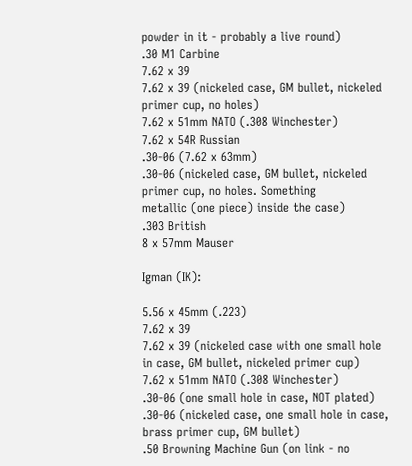powder in it - probably a live round)
.30 M1 Carbine
7.62 x 39
7.62 x 39 (nickeled case, GM bullet, nickeled primer cup, no holes)
7.62 x 51mm NATO (.308 Winchester)
7.62 x 54R Russian
.30-06 (7.62 x 63mm)
.30-06 (nickeled case, GM bullet, nickeled primer cup, no holes. Something
metallic (one piece) inside the case)
.303 British
8 x 57mm Mauser

Igman (IK):

5.56 x 45mm (.223)
7.62 x 39
7.62 x 39 (nickeled case with one small hole in case, GM bullet, nickeled primer cup)
7.62 x 51mm NATO (.308 Winchester)
.30-06 (one small hole in case, NOT plated)
.30-06 (nickeled case, one small hole in case, brass primer cup, GM bullet)
.50 Browning Machine Gun (on link - no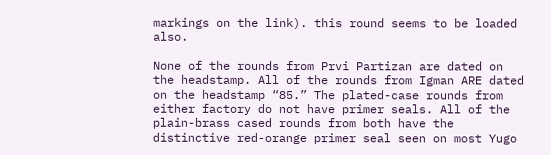markings on the link). this round seems to be loaded also.

None of the rounds from Prvi Partizan are dated on the headstamp. All of the rounds from Igman ARE dated on the headstamp “85.” The plated-case rounds from either factory do not have primer seals. All of the plain-brass cased rounds from both have the distinctive red-orange primer seal seen on most Yugo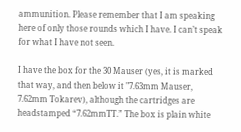ammunition. Please remember that I am speaking here of only those rounds which I have. I can’t speak for what I have not seen.

I have the box for the 30 Mauser (yes, it is marked that way, and then below it "7.63mm Mauser, 7.62mm Tokarev), although the cartridges are headstamped “7.62mmTT.” The box is plain white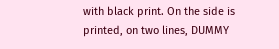with black print. On the side is printed, on two lines, DUMMY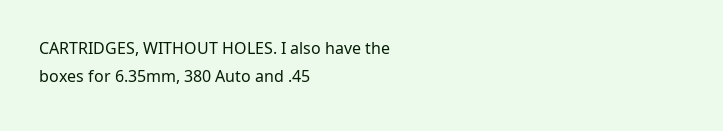CARTRIDGES, WITHOUT HOLES. I also have the boxes for 6.35mm, 380 Auto and .45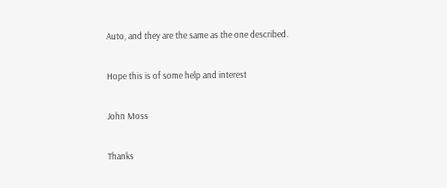Auto, and they are the same as the one described.

Hope this is of some help and interest

John Moss

Thanks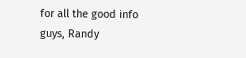for all the good info guys, Randy